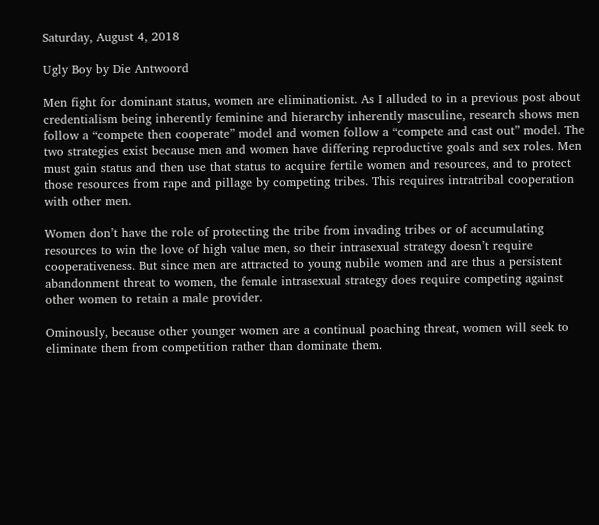Saturday, August 4, 2018

Ugly Boy by Die Antwoord

Men fight for dominant status, women are eliminationist. As I alluded to in a previous post about credentialism being inherently feminine and hierarchy inherently masculine, research shows men follow a “compete then cooperate” model and women follow a “compete and cast out” model. The two strategies exist because men and women have differing reproductive goals and sex roles. Men must gain status and then use that status to acquire fertile women and resources, and to protect those resources from rape and pillage by competing tribes. This requires intratribal cooperation with other men.

Women don’t have the role of protecting the tribe from invading tribes or of accumulating resources to win the love of high value men, so their intrasexual strategy doesn’t require cooperativeness. But since men are attracted to young nubile women and are thus a persistent abandonment threat to women, the female intrasexual strategy does require competing against other women to retain a male provider.

Ominously, because other younger women are a continual poaching threat, women will seek to eliminate them from competition rather than dominate them.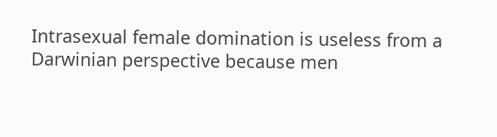Intrasexual female domination is useless from a Darwinian perspective because men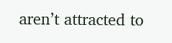aren’t attracted to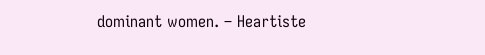dominant women. – Heartiste